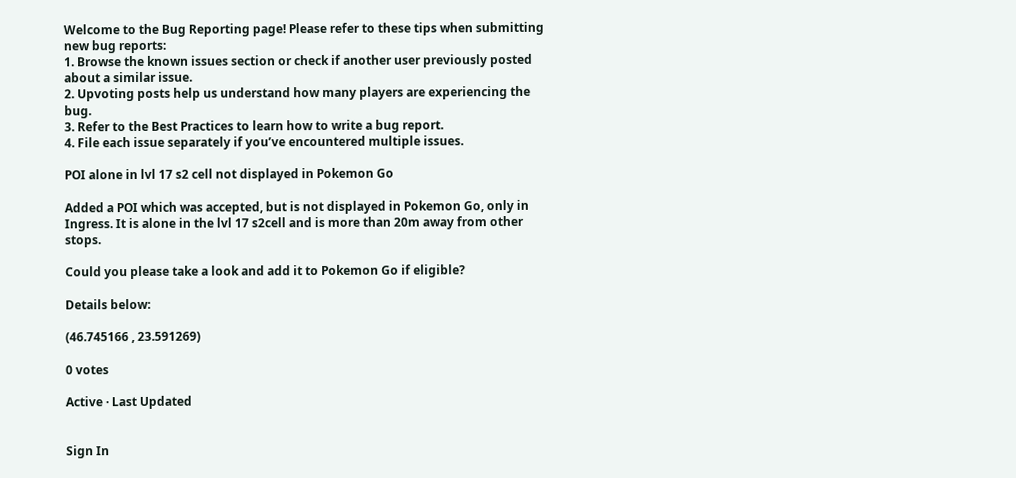Welcome to the Bug Reporting page! Please refer to these tips when submitting new bug reports:
1. Browse the known issues section or check if another user previously posted about a similar issue.
2. Upvoting posts help us understand how many players are experiencing the bug.
3. Refer to the Best Practices to learn how to write a bug report.
4. File each issue separately if you’ve encountered multiple issues.

POI alone in lvl 17 s2 cell not displayed in Pokemon Go

Added a POI which was accepted, but is not displayed in Pokemon Go, only in Ingress. It is alone in the lvl 17 s2cell and is more than 20m away from other stops.

Could you please take a look and add it to Pokemon Go if eligible?

Details below:

(46.745166 , 23.591269)

0 votes

Active · Last Updated


Sign In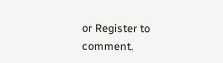or Register to comment.